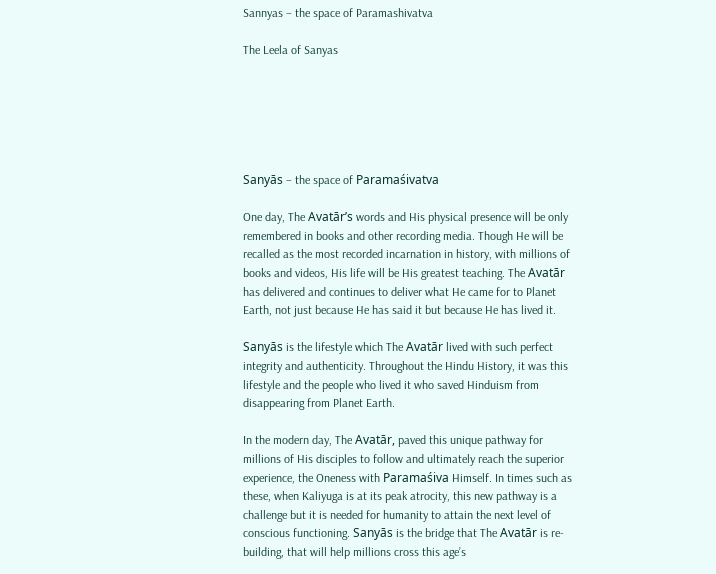Sannyas – the space of Paramashivatva

The Leela of Sanyas






Sanyās – the space of Paramaśivatva

One day, The Avatār’s words and His physical presence will be only remembered in books and other recording media. Though He will be recalled as the most recorded incarnation in history, with millions of books and videos, His life will be His greatest teaching. The Avatār has delivered and continues to deliver what He came for to Planet Earth, not just because He has said it but because He has lived it.

Sanyās is the lifestyle which The Avatār lived with such perfect integrity and authenticity. Throughout the Hindu History, it was this lifestyle and the people who lived it who saved Hinduism from disappearing from Planet Earth.

In the modern day, The Avatār, paved this unique pathway for millions of His disciples to follow and ultimately reach the superior experience, the Oneness with Paramaśiva Himself. In times such as these, when Kaliyuga is at its peak atrocity, this new pathway is a challenge but it is needed for humanity to attain the next level of conscious functioning. Sanyās is the bridge that The Avatār is re-building, that will help millions cross this age’s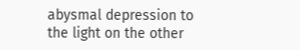abysmal depression to the light on the other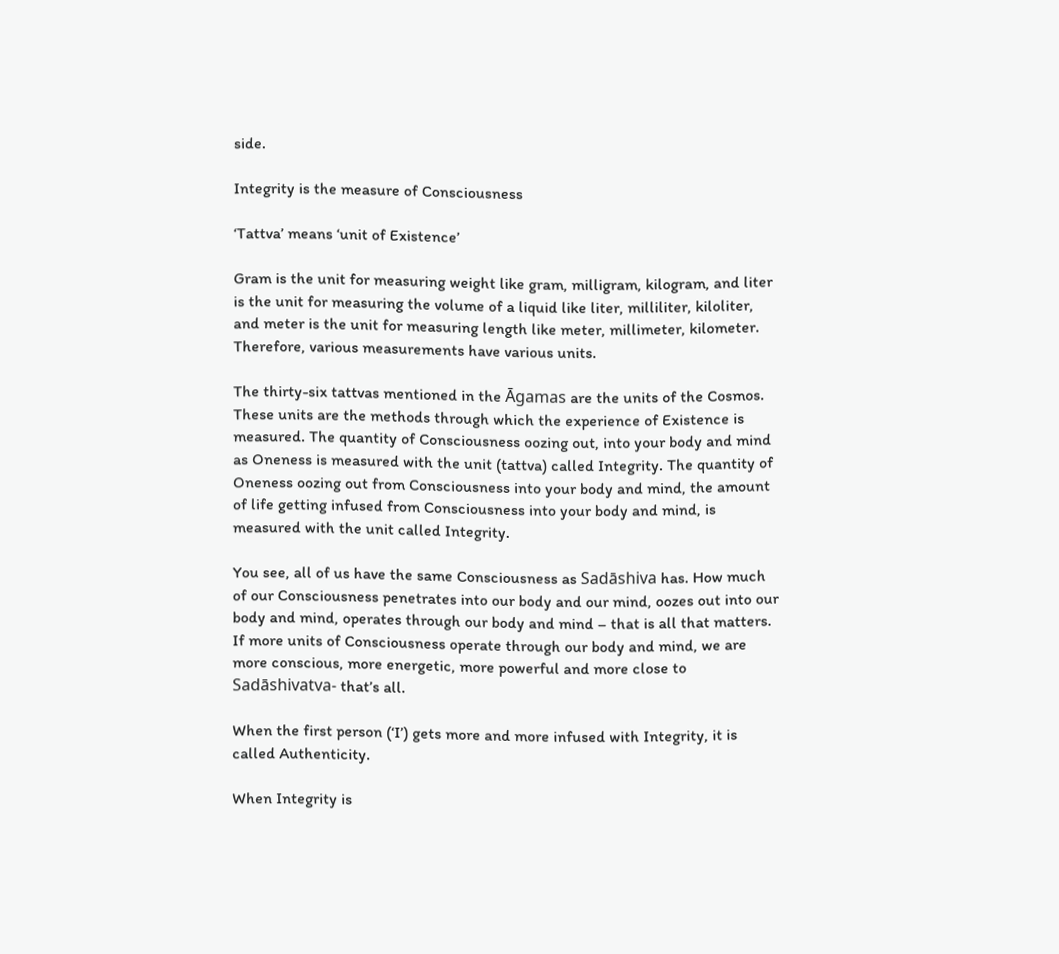side.

Integrity is the measure of Consciousness

‘Tattva’ means ‘unit of Existence’

Gram is the unit for measuring weight like gram, milligram, kilogram, and liter is the unit for measuring the volume of a liquid like liter, milliliter, kiloliter, and meter is the unit for measuring length like meter, millimeter, kilometer. Therefore, various measurements have various units.

The thirty-six tattvas mentioned in the Āgamas are the units of the Cosmos. These units are the methods through which the experience of Existence is measured. The quantity of Consciousness oozing out, into your body and mind as Oneness is measured with the unit (tattva) called Integrity. The quantity of Oneness oozing out from Consciousness into your body and mind, the amount of life getting infused from Consciousness into your body and mind, is measured with the unit called Integrity.

You see, all of us have the same Consciousness as Sadāshiva has. How much of our Consciousness penetrates into our body and our mind, oozes out into our body and mind, operates through our body and mind – that is all that matters. If more units of Consciousness operate through our body and mind, we are more conscious, more energetic, more powerful and more close to Sadāshivatva- that’s all.

When the first person (‘I’) gets more and more infused with Integrity, it is called Authenticity.

When Integrity is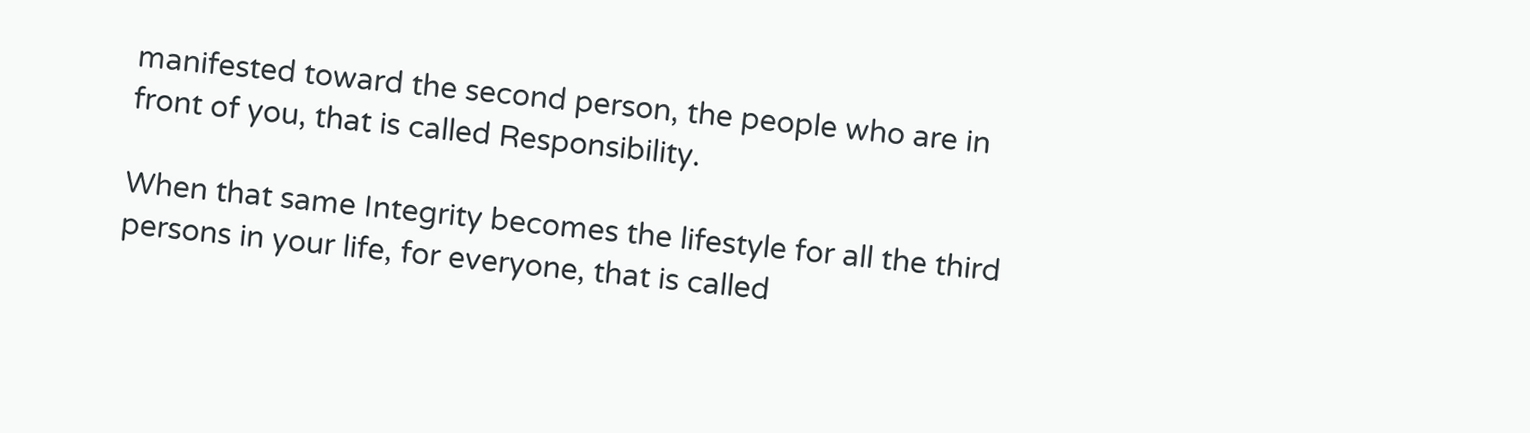manifested toward the second person, the people who are in front of you, that is called Responsibility.

When that same Integrity becomes the lifestyle for all the third persons in your life, for everyone, that is called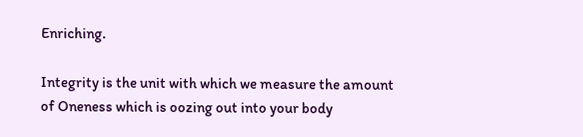Enriching.

Integrity is the unit with which we measure the amount of Oneness which is oozing out into your body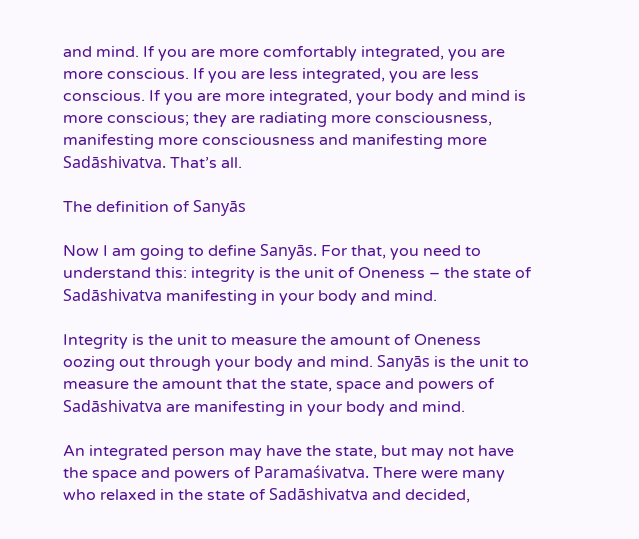and mind. If you are more comfortably integrated, you are more conscious. If you are less integrated, you are less conscious. If you are more integrated, your body and mind is more conscious; they are radiating more consciousness, manifesting more consciousness and manifesting more Sadāshivatva. That’s all.

The definition of Sanyās

Now I am going to define Sanyās. For that, you need to understand this: integrity is the unit of Oneness – the state of Sadāshivatva manifesting in your body and mind.

Integrity is the unit to measure the amount of Oneness oozing out through your body and mind. Sanyās is the unit to measure the amount that the state, space and powers of Sadāshivatva are manifesting in your body and mind.

An integrated person may have the state, but may not have the space and powers of Paramaśivatva. There were many who relaxed in the state of Sadāshivatva and decided,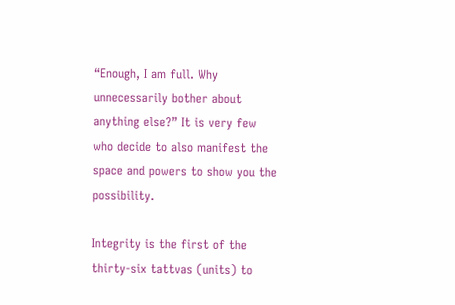“Enough, I am full. Why unnecessarily bother about anything else?” It is very few who decide to also manifest the space and powers to show you the possibility.

Integrity is the first of the thirty-six tattvas (units) to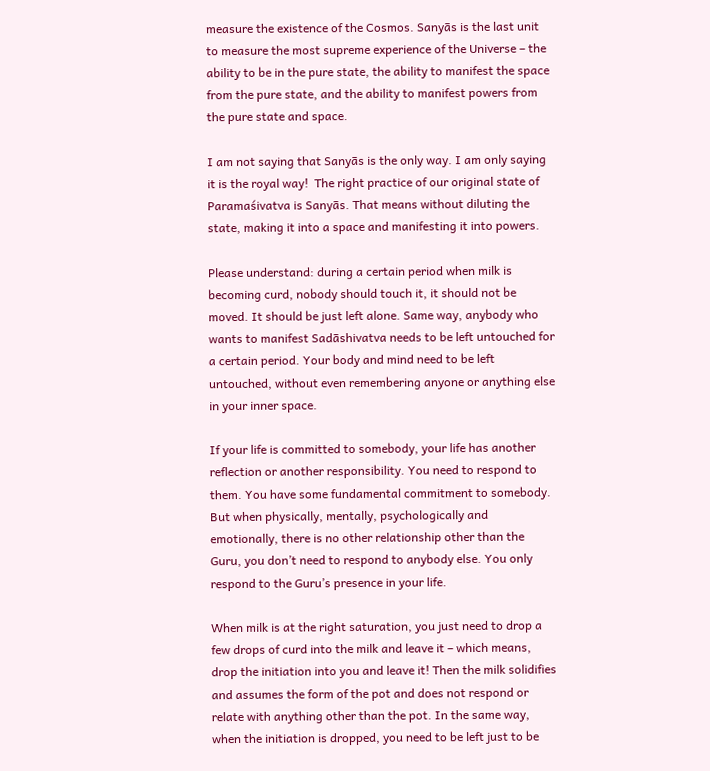measure the existence of the Cosmos. Sanyās is the last unit to measure the most supreme experience of the Universe – the ability to be in the pure state, the ability to manifest the space from the pure state, and the ability to manifest powers from the pure state and space.

I am not saying that Sanyās is the only way. I am only saying it is the royal way!  The right practice of our original state of Paramaśivatva is Sanyās. That means without diluting the state, making it into a space and manifesting it into powers.

Please understand: during a certain period when milk is becoming curd, nobody should touch it, it should not be moved. It should be just left alone. Same way, anybody who wants to manifest Sadāshivatva needs to be left untouched for a certain period. Your body and mind need to be left untouched, without even remembering anyone or anything else in your inner space.

If your life is committed to somebody, your life has another reflection or another responsibility. You need to respond to them. You have some fundamental commitment to somebody. But when physically, mentally, psychologically and emotionally, there is no other relationship other than the Guru, you don’t need to respond to anybody else. You only respond to the Guru’s presence in your life.

When milk is at the right saturation, you just need to drop a few drops of curd into the milk and leave it – which means, drop the initiation into you and leave it! Then the milk solidifies and assumes the form of the pot and does not respond or relate with anything other than the pot. In the same way, when the initiation is dropped, you need to be left just to be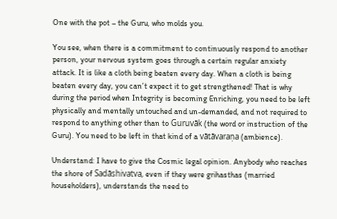One with the pot – the Guru, who molds you.

You see, when there is a commitment to continuously respond to another person, your nervous system goes through a certain regular anxiety attack. It is like a cloth being beaten every day. When a cloth is being beaten every day, you can’t expect it to get strengthened! That is why during the period when Integrity is becoming Enriching, you need to be left physically and mentally untouched and un-demanded, and not required to respond to anything other than to Guruvāk (the word or instruction of the Guru). You need to be left in that kind of a vātāvaraṇa (ambience).

Understand: I have to give the Cosmic legal opinion. Anybody who reaches the shore of Sadāshivatva, even if they were grihasthas (married householders), understands the need to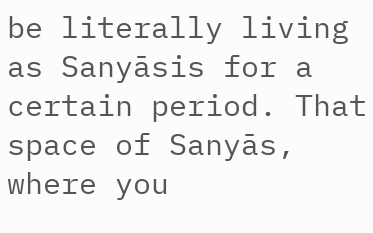be literally living as Sanyāsis for a certain period. That space of Sanyās, where you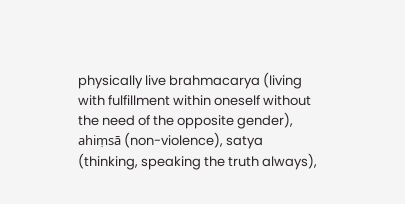physically live brahmacarya (living with fulfillment within oneself without the need of the opposite gender), ahiṃsā (non-violence), satya (thinking, speaking the truth always),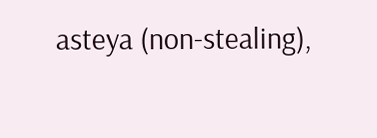asteya (non-stealing),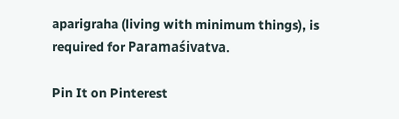aparigraha (living with minimum things), is required for Paramaśivatva.

Pin It on Pinterest